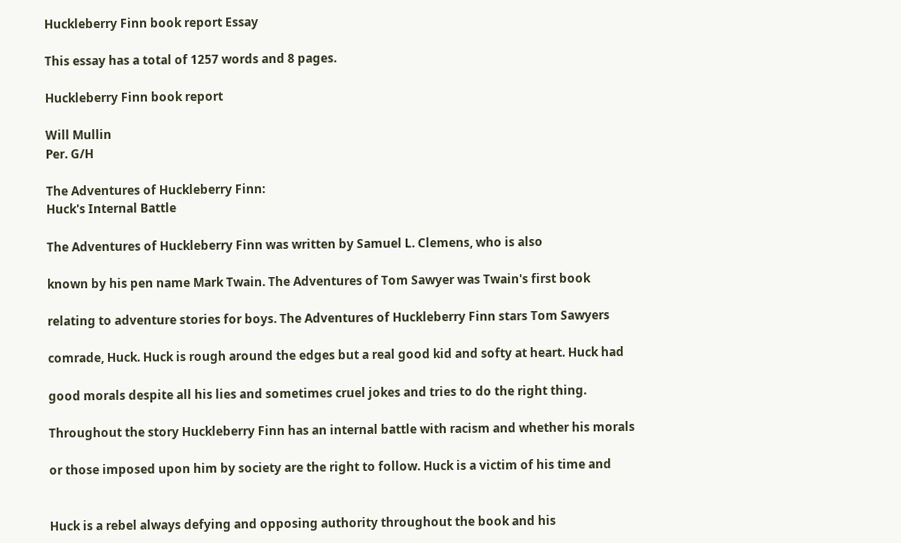Huckleberry Finn book report Essay

This essay has a total of 1257 words and 8 pages.

Huckleberry Finn book report

Will Mullin
Per. G/H

The Adventures of Huckleberry Finn:
Huck's Internal Battle

The Adventures of Huckleberry Finn was written by Samuel L. Clemens, who is also

known by his pen name Mark Twain. The Adventures of Tom Sawyer was Twain's first book

relating to adventure stories for boys. The Adventures of Huckleberry Finn stars Tom Sawyers

comrade, Huck. Huck is rough around the edges but a real good kid and softy at heart. Huck had

good morals despite all his lies and sometimes cruel jokes and tries to do the right thing.

Throughout the story Huckleberry Finn has an internal battle with racism and whether his morals

or those imposed upon him by society are the right to follow. Huck is a victim of his time and


Huck is a rebel always defying and opposing authority throughout the book and his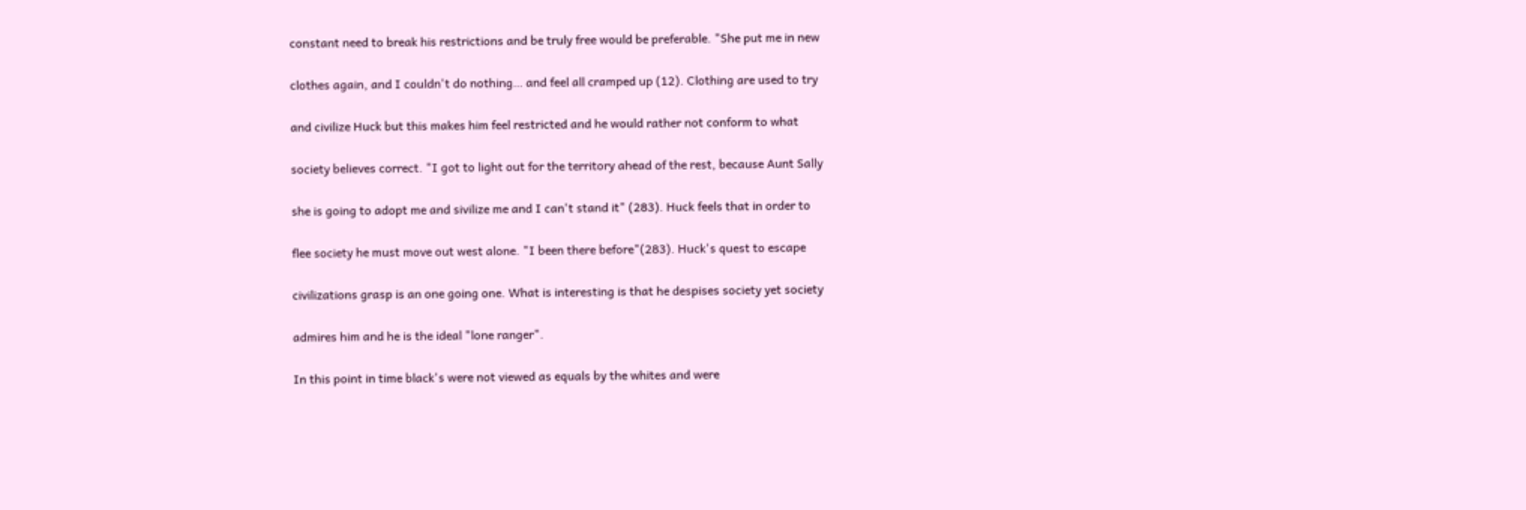constant need to break his restrictions and be truly free would be preferable. "She put me in new

clothes again, and I couldn't do nothing… and feel all cramped up (12). Clothing are used to try

and civilize Huck but this makes him feel restricted and he would rather not conform to what

society believes correct. "I got to light out for the territory ahead of the rest, because Aunt Sally

she is going to adopt me and sivilize me and I can't stand it" (283). Huck feels that in order to

flee society he must move out west alone. "I been there before"(283). Huck's quest to escape

civilizations grasp is an one going one. What is interesting is that he despises society yet society

admires him and he is the ideal "lone ranger".

In this point in time black's were not viewed as equals by the whites and were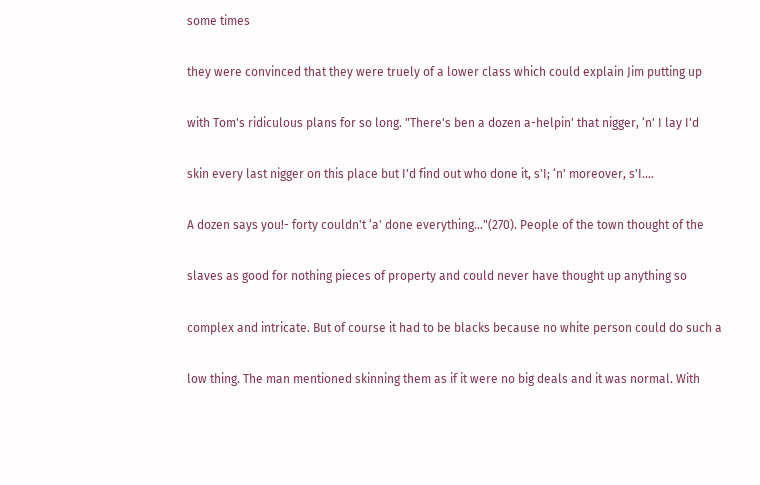some times

they were convinced that they were truely of a lower class which could explain Jim putting up

with Tom's ridiculous plans for so long. "There's ben a dozen a-helpin' that nigger, ‘n' I lay I'd

skin every last nigger on this place but I'd find out who done it, s'I; ‘n' moreover, s'I....

A dozen says you!- forty couldn't ‘a' done everything..."(270). People of the town thought of the

slaves as good for nothing pieces of property and could never have thought up anything so

complex and intricate. But of course it had to be blacks because no white person could do such a

low thing. The man mentioned skinning them as if it were no big deals and it was normal. With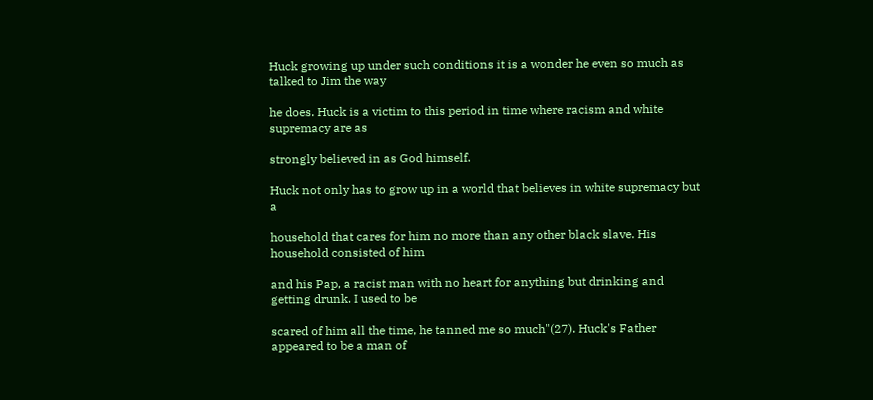Huck growing up under such conditions it is a wonder he even so much as talked to Jim the way

he does. Huck is a victim to this period in time where racism and white supremacy are as

strongly believed in as God himself.

Huck not only has to grow up in a world that believes in white supremacy but a

household that cares for him no more than any other black slave. His household consisted of him

and his Pap, a racist man with no heart for anything but drinking and getting drunk. I used to be

scared of him all the time, he tanned me so much"(27). Huck's Father appeared to be a man of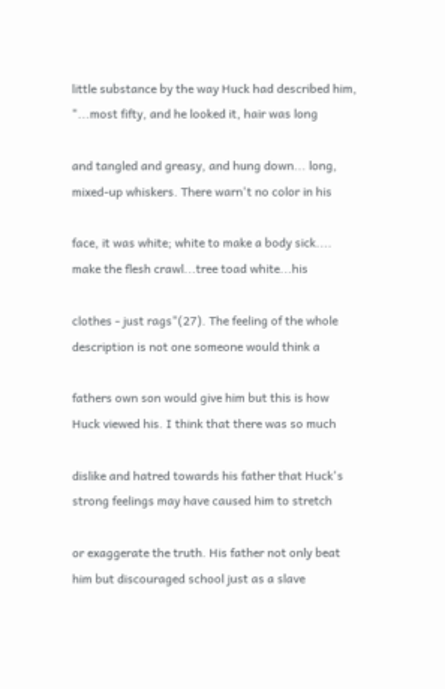little substance by the way Huck had described him, "...most fifty, and he looked it, hair was long

and tangled and greasy, and hung down... long, mixed-up whiskers. There warn't no color in his

face, it was white; white to make a body sick.... make the flesh crawl...tree toad white...his

clothes - just rags"(27). The feeling of the whole description is not one someone would think a

fathers own son would give him but this is how Huck viewed his. I think that there was so much

dislike and hatred towards his father that Huck's strong feelings may have caused him to stretch

or exaggerate the truth. His father not only beat him but discouraged school just as a slave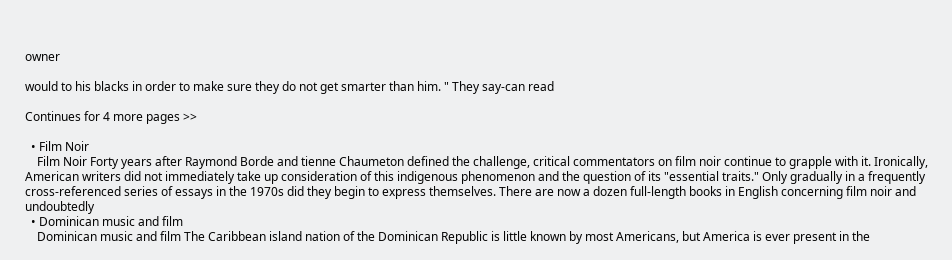owner

would to his blacks in order to make sure they do not get smarter than him. " They say-can read

Continues for 4 more pages >>

  • Film Noir
    Film Noir Forty years after Raymond Borde and tienne Chaumeton defined the challenge, critical commentators on film noir continue to grapple with it. Ironically, American writers did not immediately take up consideration of this indigenous phenomenon and the question of its "essential traits." Only gradually in a frequently cross-referenced series of essays in the 1970s did they begin to express themselves. There are now a dozen full-length books in English concerning film noir and undoubtedly
  • Dominican music and film
    Dominican music and film The Caribbean island nation of the Dominican Republic is little known by most Americans, but America is ever present in the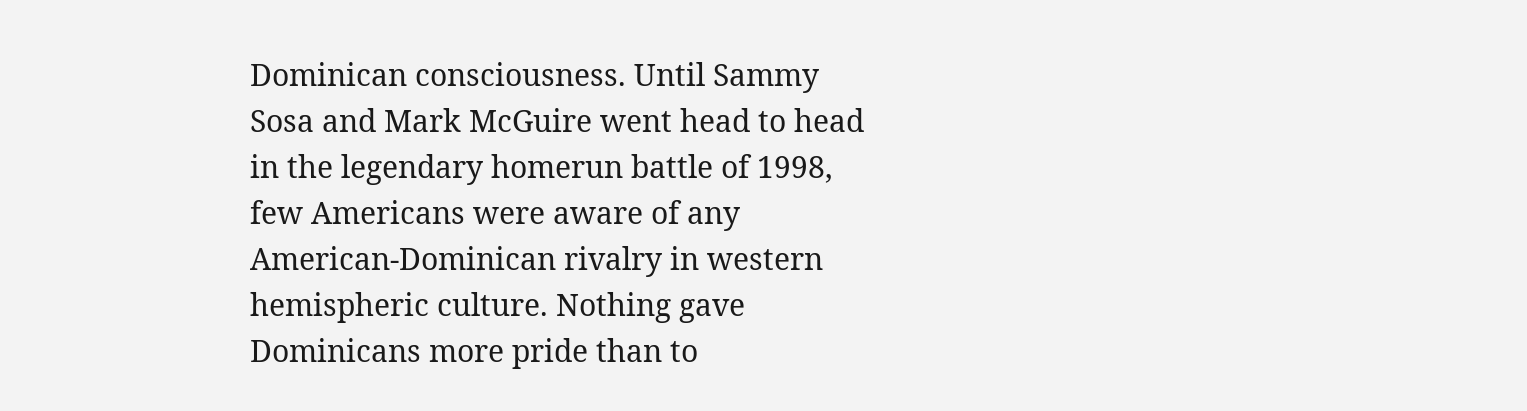Dominican consciousness. Until Sammy Sosa and Mark McGuire went head to head in the legendary homerun battle of 1998, few Americans were aware of any American-Dominican rivalry in western hemispheric culture. Nothing gave Dominicans more pride than to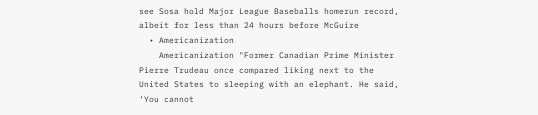see Sosa hold Major League Baseballs homerun record, albeit for less than 24 hours before McGuire
  • Americanization
    Americanization "Former Canadian Prime Minister Pierre Trudeau once compared liking next to the United States to sleeping with an elephant. He said, ‘You cannot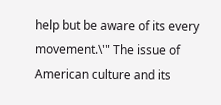help but be aware of its every movement.\'" The issue of American culture and its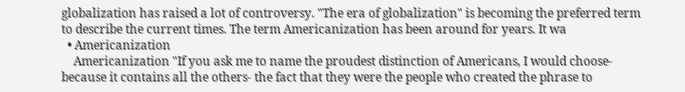globalization has raised a lot of controversy. "The era of globalization" is becoming the preferred term to describe the current times. The term Americanization has been around for years. It wa
  • Americanization
    Americanization "If you ask me to name the proudest distinction of Americans, I would choose- because it contains all the others- the fact that they were the people who created the phrase to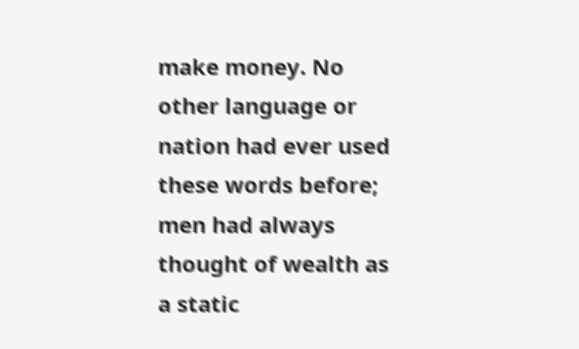make money. No other language or nation had ever used these words before; men had always thought of wealth as a static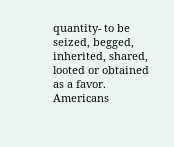quantity- to be seized, begged, inherited, shared, looted or obtained as a favor. Americans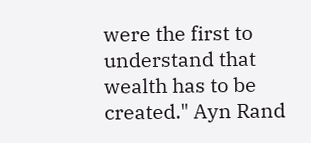were the first to understand that wealth has to be created." Ayn Rand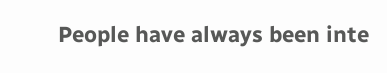People have always been inte